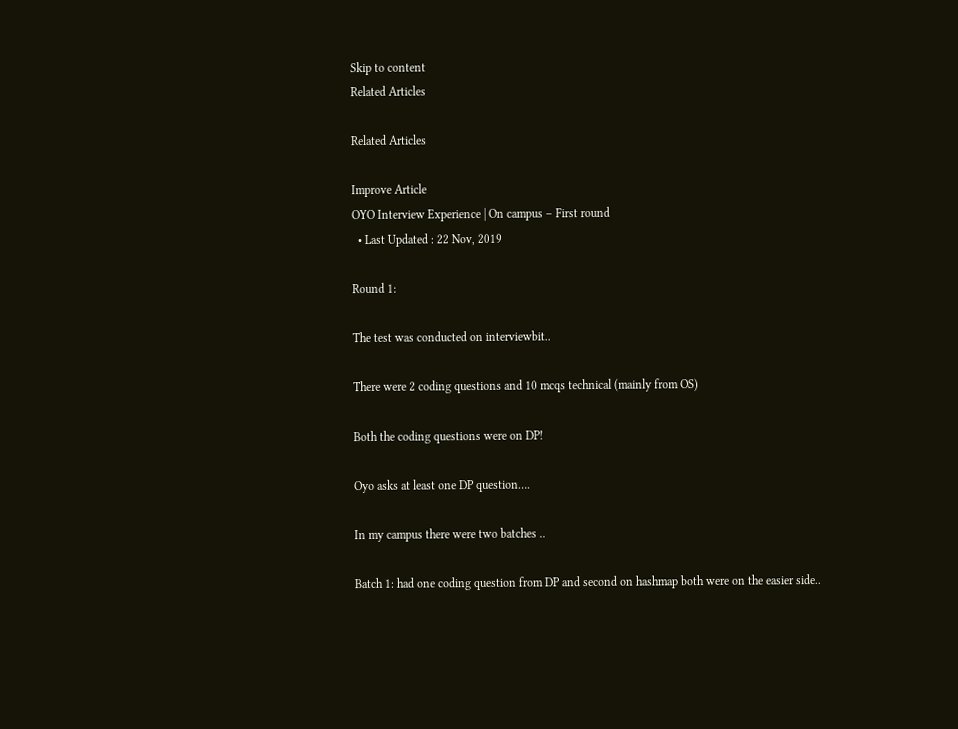Skip to content
Related Articles

Related Articles

Improve Article
OYO Interview Experience | On campus – First round
  • Last Updated : 22 Nov, 2019

Round 1:

The test was conducted on interviewbit..

There were 2 coding questions and 10 mcqs technical (mainly from OS)

Both the coding questions were on DP!

Oyo asks at least one DP question….

In my campus there were two batches ..

Batch 1: had one coding question from DP and second on hashmap both were on the easier side..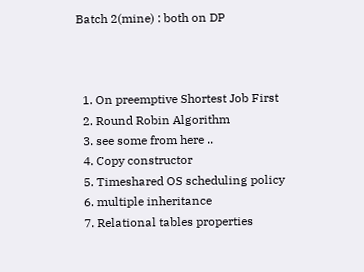Batch 2(mine) : both on DP



  1. On preemptive Shortest Job First
  2. Round Robin Algorithm
  3. see some from here ..
  4. Copy constructor
  5. Timeshared OS scheduling policy
  6. multiple inheritance
  7. Relational tables properties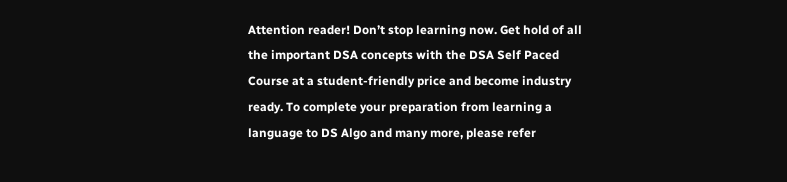Attention reader! Don’t stop learning now. Get hold of all the important DSA concepts with the DSA Self Paced Course at a student-friendly price and become industry ready. To complete your preparation from learning a language to DS Algo and many more, please refer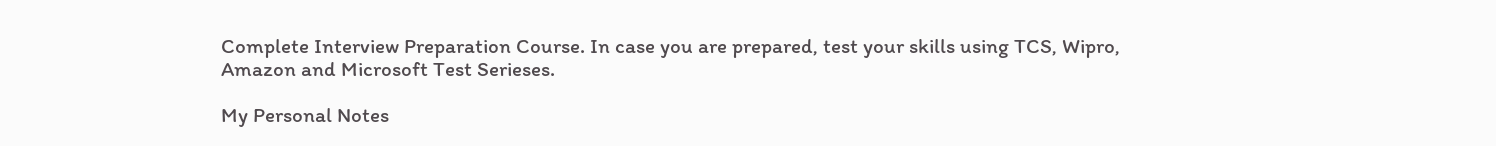Complete Interview Preparation Course. In case you are prepared, test your skills using TCS, Wipro, Amazon and Microsoft Test Serieses.

My Personal Notes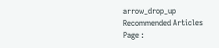arrow_drop_up
Recommended Articles
Page :